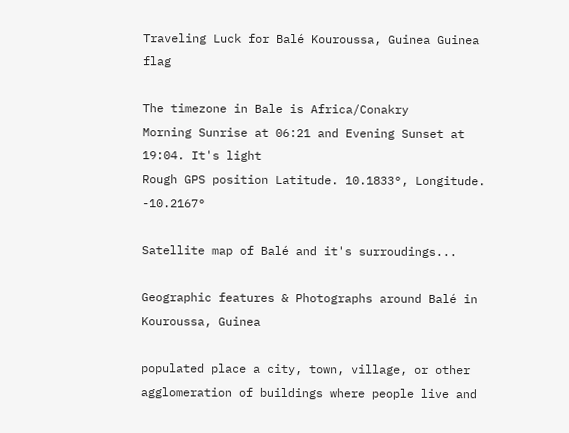Traveling Luck for Balé Kouroussa, Guinea Guinea flag

The timezone in Bale is Africa/Conakry
Morning Sunrise at 06:21 and Evening Sunset at 19:04. It's light
Rough GPS position Latitude. 10.1833°, Longitude. -10.2167°

Satellite map of Balé and it's surroudings...

Geographic features & Photographs around Balé in Kouroussa, Guinea

populated place a city, town, village, or other agglomeration of buildings where people live and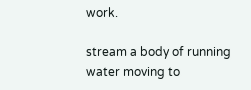work.

stream a body of running water moving to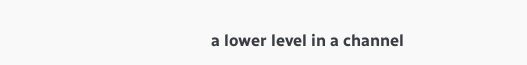a lower level in a channel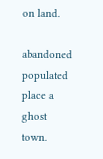on land.

abandoned populated place a ghost town.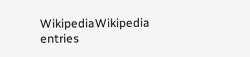WikipediaWikipedia entries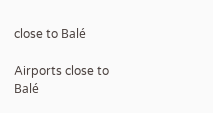close to Balé

Airports close to Balé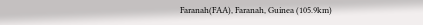Faranah(FAA), Faranah, Guinea (105.9km)